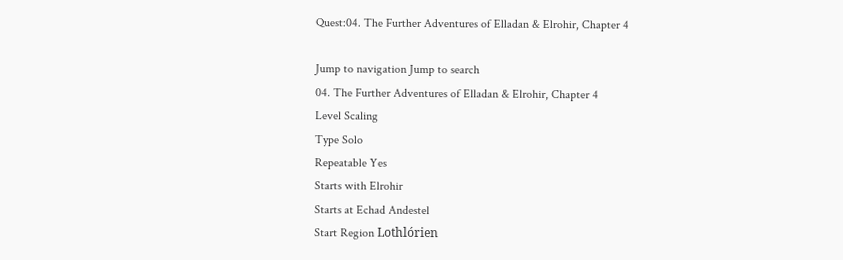Quest:04. The Further Adventures of Elladan & Elrohir, Chapter 4

Jump to navigation Jump to search
04. The Further Adventures of Elladan & Elrohir, Chapter 4
Level Scaling
Type Solo
Repeatable Yes
Starts with Elrohir
Starts at Echad Andestel
Start Region Lothlórien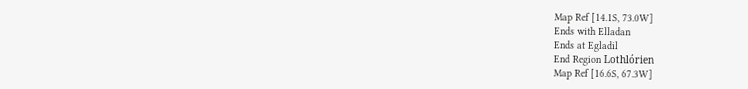Map Ref [14.1S, 73.0W]
Ends with Elladan
Ends at Egladil
End Region Lothlórien
Map Ref [16.6S, 67.3W]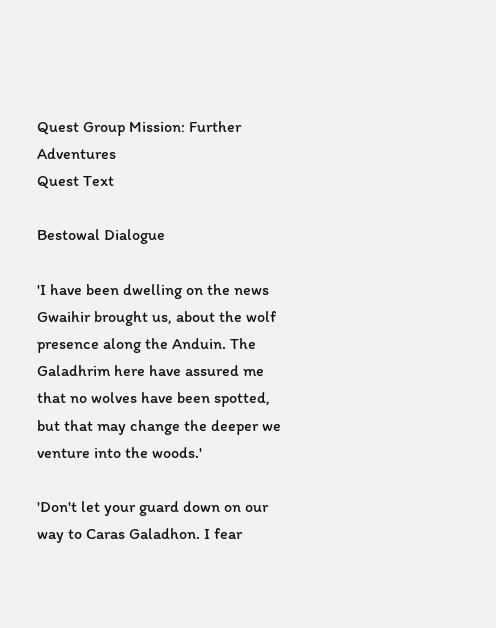Quest Group Mission: Further Adventures
Quest Text

Bestowal Dialogue

'I have been dwelling on the news Gwaihir brought us, about the wolf presence along the Anduin. The Galadhrim here have assured me that no wolves have been spotted, but that may change the deeper we venture into the woods.'

'Don't let your guard down on our way to Caras Galadhon. I fear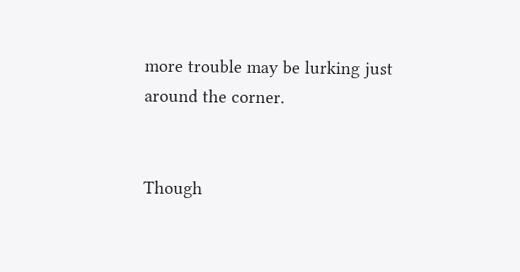more trouble may be lurking just around the corner.


Though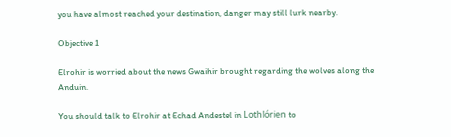you have almost reached your destination, danger may still lurk nearby.

Objective 1

Elrohir is worried about the news Gwaihir brought regarding the wolves along the Anduin.

You should talk to Elrohir at Echad Andestel in Lothlórien to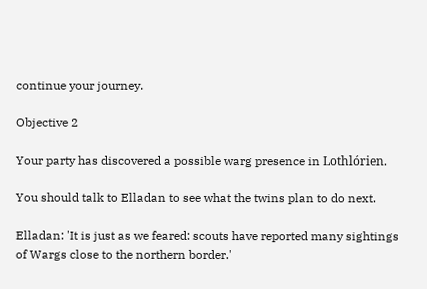continue your journey.

Objective 2

Your party has discovered a possible warg presence in Lothlórien.

You should talk to Elladan to see what the twins plan to do next.

Elladan: 'It is just as we feared: scouts have reported many sightings of Wargs close to the northern border.'